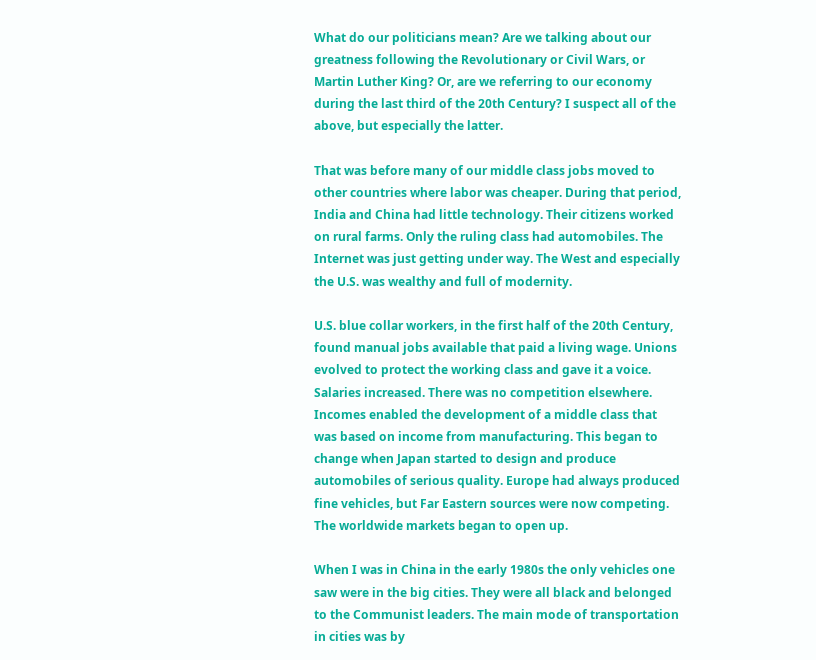What do our politicians mean? Are we talking about our greatness following the Revolutionary or Civil Wars, or Martin Luther King? Or, are we referring to our economy during the last third of the 20th Century? I suspect all of the above, but especially the latter.

That was before many of our middle class jobs moved to other countries where labor was cheaper. During that period, India and China had little technology. Their citizens worked on rural farms. Only the ruling class had automobiles. The Internet was just getting under way. The West and especially the U.S. was wealthy and full of modernity.

U.S. blue collar workers, in the first half of the 20th Century, found manual jobs available that paid a living wage. Unions evolved to protect the working class and gave it a voice. Salaries increased. There was no competition elsewhere. Incomes enabled the development of a middle class that was based on income from manufacturing. This began to change when Japan started to design and produce automobiles of serious quality. Europe had always produced fine vehicles, but Far Eastern sources were now competing. The worldwide markets began to open up.

When I was in China in the early 1980s the only vehicles one saw were in the big cities. They were all black and belonged to the Communist leaders. The main mode of transportation in cities was by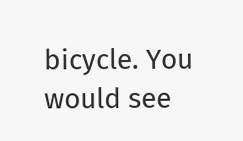bicycle. You would see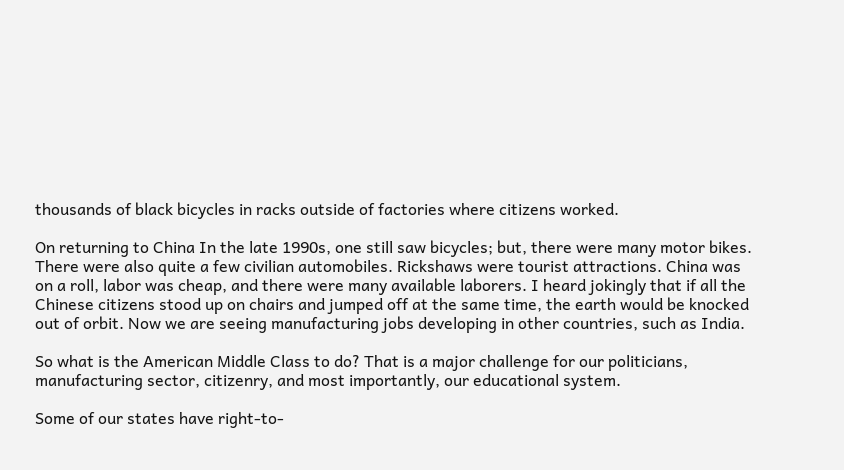thousands of black bicycles in racks outside of factories where citizens worked.

On returning to China In the late 1990s, one still saw bicycles; but, there were many motor bikes. There were also quite a few civilian automobiles. Rickshaws were tourist attractions. China was on a roll, labor was cheap, and there were many available laborers. I heard jokingly that if all the Chinese citizens stood up on chairs and jumped off at the same time, the earth would be knocked out of orbit. Now we are seeing manufacturing jobs developing in other countries, such as India.

So what is the American Middle Class to do? That is a major challenge for our politicians, manufacturing sector, citizenry, and most importantly, our educational system.

Some of our states have right-to-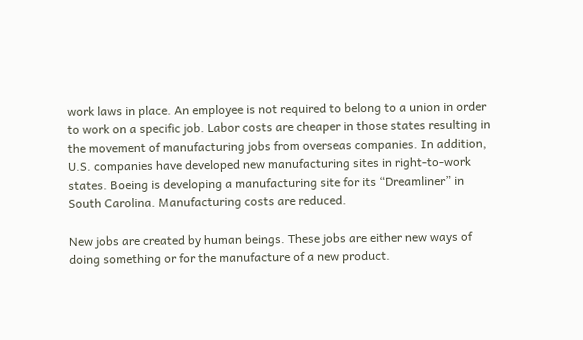work laws in place. An employee is not required to belong to a union in order to work on a specific job. Labor costs are cheaper in those states resulting in the movement of manufacturing jobs from overseas companies. In addition, U.S. companies have developed new manufacturing sites in right-to-work states. Boeing is developing a manufacturing site for its “Dreamliner” in South Carolina. Manufacturing costs are reduced.

New jobs are created by human beings. These jobs are either new ways of doing something or for the manufacture of a new product.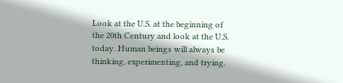Look at the U.S. at the beginning of the 20th Century and look at the U.S. today. Human beings will always be thinking, experimenting, and trying.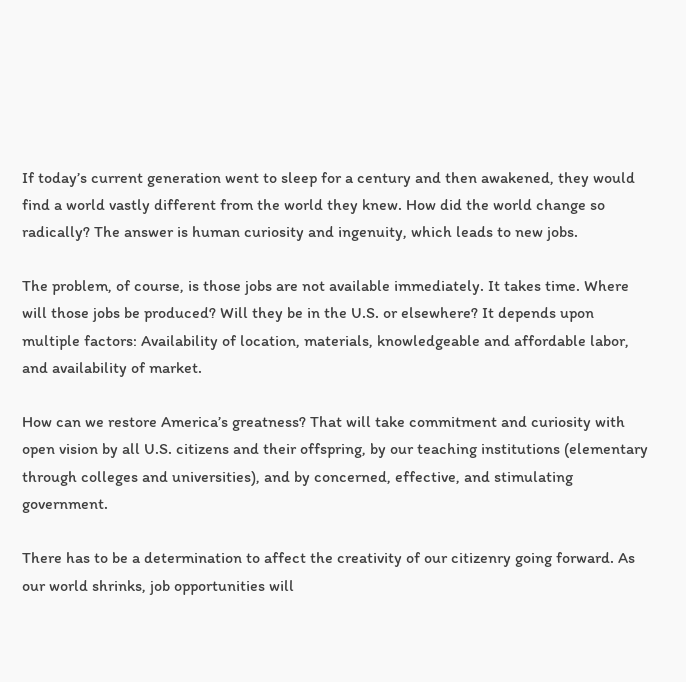If today’s current generation went to sleep for a century and then awakened, they would find a world vastly different from the world they knew. How did the world change so radically? The answer is human curiosity and ingenuity, which leads to new jobs.

The problem, of course, is those jobs are not available immediately. It takes time. Where will those jobs be produced? Will they be in the U.S. or elsewhere? It depends upon multiple factors: Availability of location, materials, knowledgeable and affordable labor, and availability of market.

How can we restore America’s greatness? That will take commitment and curiosity with open vision by all U.S. citizens and their offspring, by our teaching institutions (elementary through colleges and universities), and by concerned, effective, and stimulating government.

There has to be a determination to affect the creativity of our citizenry going forward. As our world shrinks, job opportunities will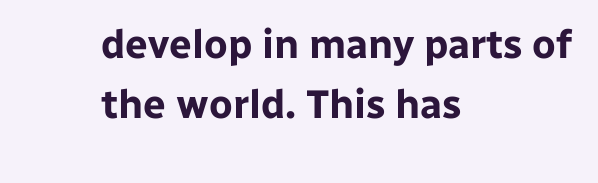develop in many parts of the world. This has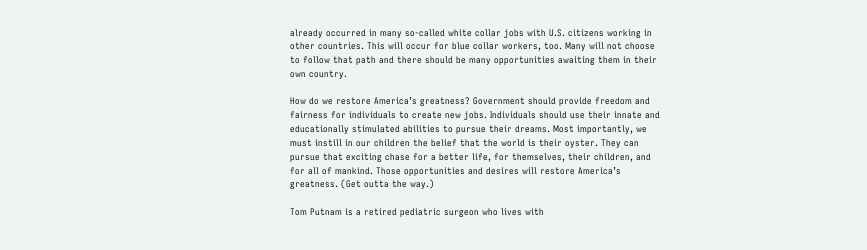already occurred in many so-called white collar jobs with U.S. citizens working in other countries. This will occur for blue collar workers, too. Many will not choose to follow that path and there should be many opportunities awaiting them in their own country.

How do we restore America’s greatness? Government should provide freedom and fairness for individuals to create new jobs. Individuals should use their innate and educationally stimulated abilities to pursue their dreams. Most importantly, we must instill in our children the belief that the world is their oyster. They can pursue that exciting chase for a better life, for themselves, their children, and for all of mankind. Those opportunities and desires will restore America’s greatness. (Get outta the way.)

Tom Putnam is a retired pediatric surgeon who lives with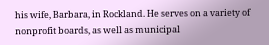his wife, Barbara, in Rockland. He serves on a variety of nonprofit boards, as well as municipal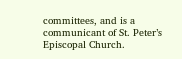committees, and is a communicant of St. Peter’s Episcopal Church.